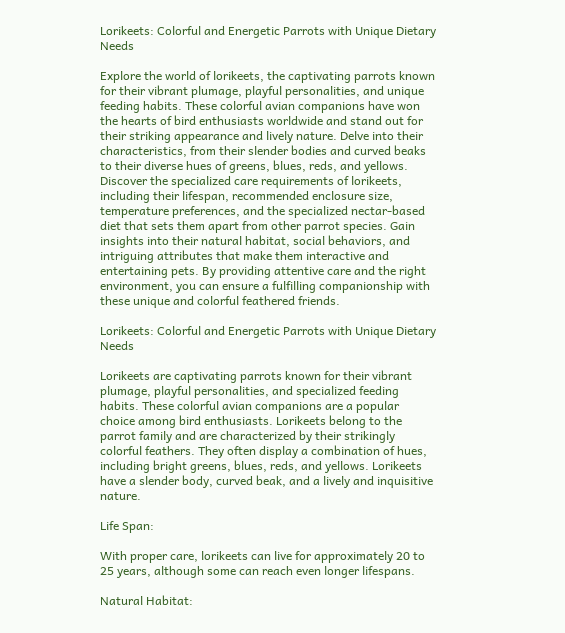Lorikeets: Colorful and Energetic Parrots with Unique Dietary Needs

Explore the world of lorikeets, the captivating parrots known for their vibrant plumage, playful personalities, and unique feeding habits. These colorful avian companions have won the hearts of bird enthusiasts worldwide and stand out for their striking appearance and lively nature. Delve into their characteristics, from their slender bodies and curved beaks to their diverse hues of greens, blues, reds, and yellows. Discover the specialized care requirements of lorikeets, including their lifespan, recommended enclosure size, temperature preferences, and the specialized nectar-based diet that sets them apart from other parrot species. Gain insights into their natural habitat, social behaviors, and intriguing attributes that make them interactive and entertaining pets. By providing attentive care and the right environment, you can ensure a fulfilling companionship with these unique and colorful feathered friends.

Lorikeets: Colorful and Energetic Parrots with Unique Dietary Needs

Lorikeets are captivating parrots known for their vibrant plumage, playful personalities, and specialized feeding habits. These colorful avian companions are a popular choice among bird enthusiasts. Lorikeets belong to the parrot family and are characterized by their strikingly colorful feathers. They often display a combination of hues, including bright greens, blues, reds, and yellows. Lorikeets have a slender body, curved beak, and a lively and inquisitive nature.

Life Span:

With proper care, lorikeets can live for approximately 20 to 25 years, although some can reach even longer lifespans.

Natural Habitat: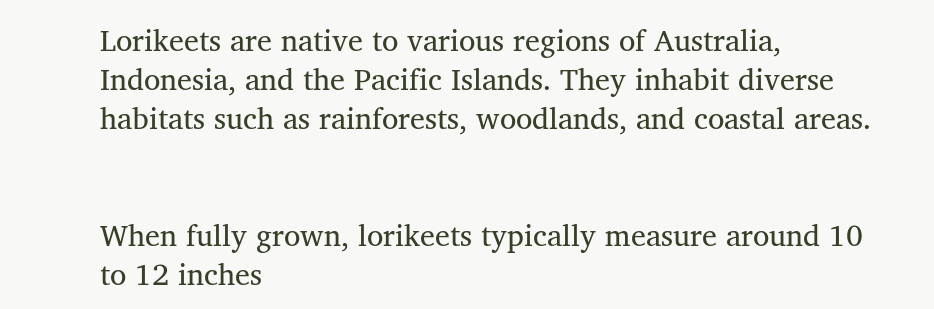Lorikeets are native to various regions of Australia, Indonesia, and the Pacific Islands. They inhabit diverse habitats such as rainforests, woodlands, and coastal areas.


When fully grown, lorikeets typically measure around 10 to 12 inches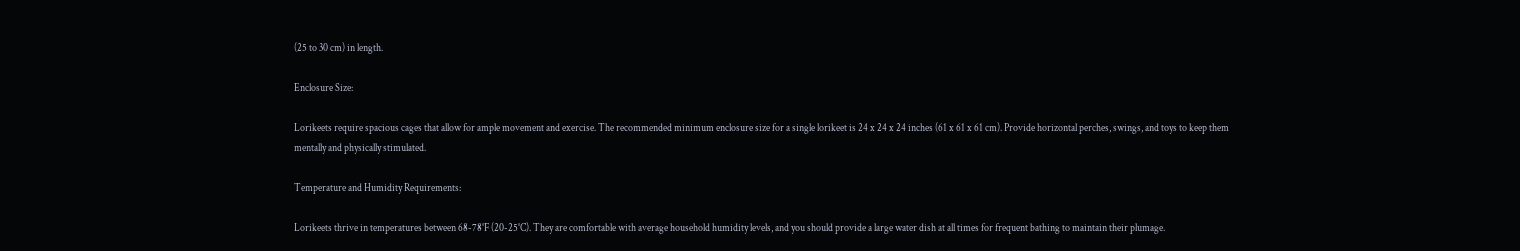(25 to 30 cm) in length.

Enclosure Size:

Lorikeets require spacious cages that allow for ample movement and exercise. The recommended minimum enclosure size for a single lorikeet is 24 x 24 x 24 inches (61 x 61 x 61 cm). Provide horizontal perches, swings, and toys to keep them mentally and physically stimulated.

Temperature and Humidity Requirements:

Lorikeets thrive in temperatures between 68-78°F (20-25°C). They are comfortable with average household humidity levels, and you should provide a large water dish at all times for frequent bathing to maintain their plumage.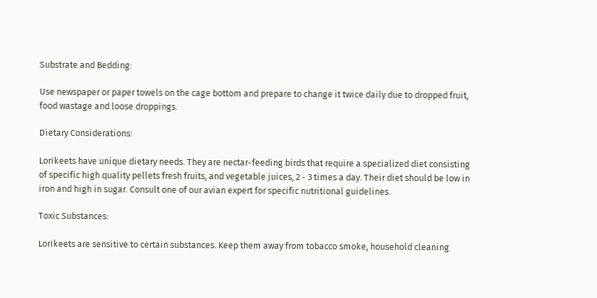Substrate and Bedding:

Use newspaper or paper towels on the cage bottom and prepare to change it twice daily due to dropped fruit, food wastage and loose droppings.

Dietary Considerations:

Lorikeets have unique dietary needs. They are nectar-feeding birds that require a specialized diet consisting of specific high quality pellets fresh fruits, and vegetable juices, 2 - 3 times a day. Their diet should be low in iron and high in sugar. Consult one of our avian expert for specific nutritional guidelines.

Toxic Substances:

Lorikeets are sensitive to certain substances. Keep them away from tobacco smoke, household cleaning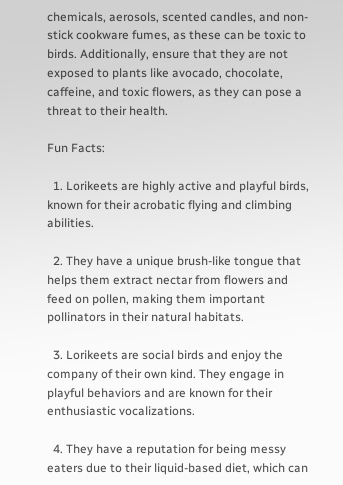chemicals, aerosols, scented candles, and non-stick cookware fumes, as these can be toxic to birds. Additionally, ensure that they are not exposed to plants like avocado, chocolate, caffeine, and toxic flowers, as they can pose a threat to their health.

Fun Facts:

  1. Lorikeets are highly active and playful birds, known for their acrobatic flying and climbing abilities.

  2. They have a unique brush-like tongue that helps them extract nectar from flowers and feed on pollen, making them important pollinators in their natural habitats.

  3. Lorikeets are social birds and enjoy the company of their own kind. They engage in playful behaviors and are known for their enthusiastic vocalizations.

  4. They have a reputation for being messy eaters due to their liquid-based diet, which can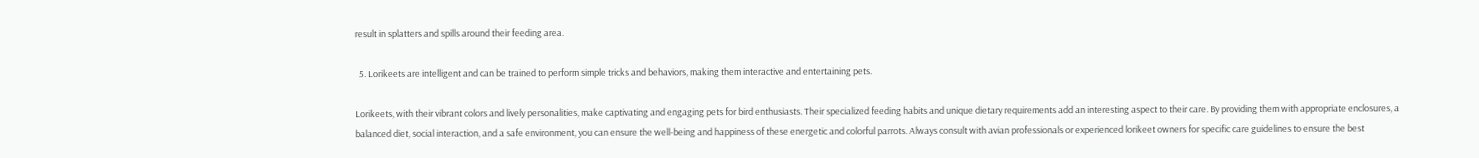result in splatters and spills around their feeding area.

  5. Lorikeets are intelligent and can be trained to perform simple tricks and behaviors, making them interactive and entertaining pets.

Lorikeets, with their vibrant colors and lively personalities, make captivating and engaging pets for bird enthusiasts. Their specialized feeding habits and unique dietary requirements add an interesting aspect to their care. By providing them with appropriate enclosures, a balanced diet, social interaction, and a safe environment, you can ensure the well-being and happiness of these energetic and colorful parrots. Always consult with avian professionals or experienced lorikeet owners for specific care guidelines to ensure the best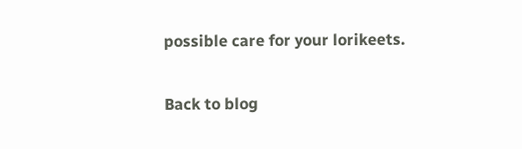possible care for your lorikeets.

Back to blog